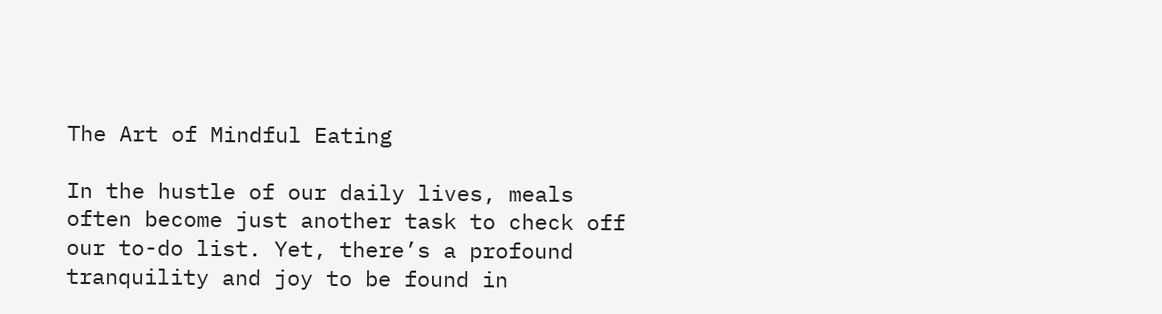The Art of Mindful Eating

In the hustle of our daily lives, meals often become just another task to check off our to-do list. Yet, there’s a profound tranquility and joy to be found in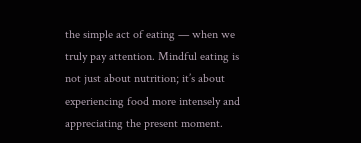the simple act of eating — when we truly pay attention. Mindful eating is not just about nutrition; it’s about experiencing food more intensely and appreciating the present moment.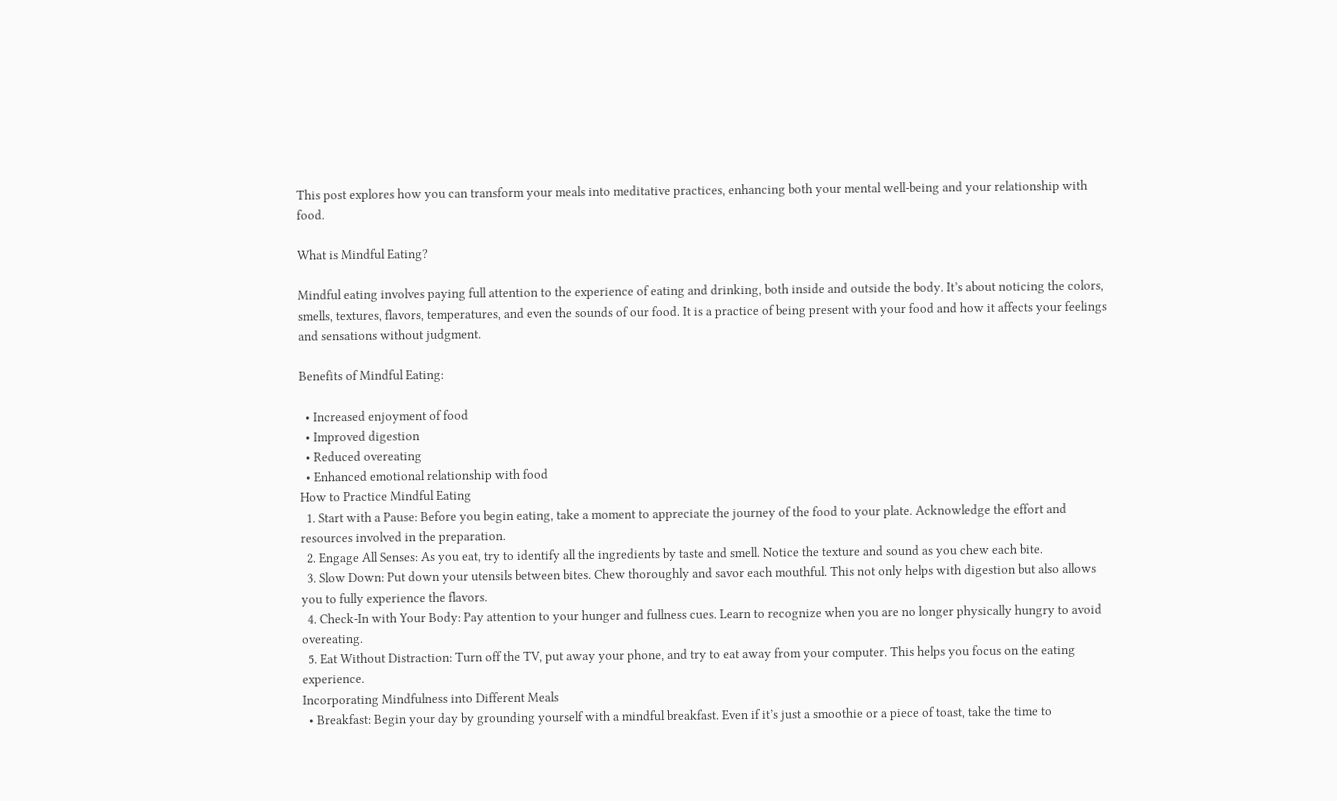This post explores how you can transform your meals into meditative practices, enhancing both your mental well-being and your relationship with food.

What is Mindful Eating?

Mindful eating involves paying full attention to the experience of eating and drinking, both inside and outside the body. It’s about noticing the colors, smells, textures, flavors, temperatures, and even the sounds of our food. It is a practice of being present with your food and how it affects your feelings and sensations without judgment.

Benefits of Mindful Eating:

  • Increased enjoyment of food
  • Improved digestion
  • Reduced overeating
  • Enhanced emotional relationship with food
How to Practice Mindful Eating
  1. Start with a Pause: Before you begin eating, take a moment to appreciate the journey of the food to your plate. Acknowledge the effort and resources involved in the preparation.
  2. Engage All Senses: As you eat, try to identify all the ingredients by taste and smell. Notice the texture and sound as you chew each bite.
  3. Slow Down: Put down your utensils between bites. Chew thoroughly and savor each mouthful. This not only helps with digestion but also allows you to fully experience the flavors.
  4. Check-In with Your Body: Pay attention to your hunger and fullness cues. Learn to recognize when you are no longer physically hungry to avoid overeating.
  5. Eat Without Distraction: Turn off the TV, put away your phone, and try to eat away from your computer. This helps you focus on the eating experience.
Incorporating Mindfulness into Different Meals
  • Breakfast: Begin your day by grounding yourself with a mindful breakfast. Even if it’s just a smoothie or a piece of toast, take the time to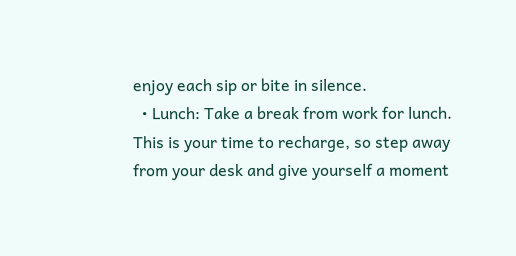enjoy each sip or bite in silence.
  • Lunch: Take a break from work for lunch. This is your time to recharge, so step away from your desk and give yourself a moment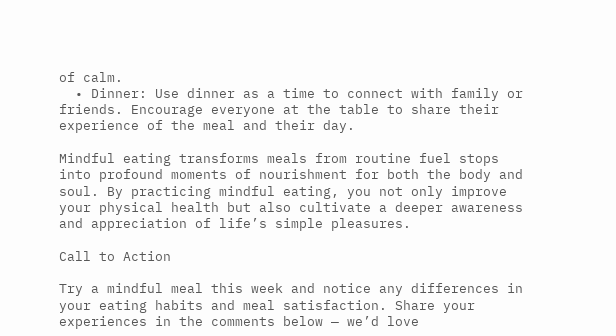of calm.
  • Dinner: Use dinner as a time to connect with family or friends. Encourage everyone at the table to share their experience of the meal and their day.

Mindful eating transforms meals from routine fuel stops into profound moments of nourishment for both the body and soul. By practicing mindful eating, you not only improve your physical health but also cultivate a deeper awareness and appreciation of life’s simple pleasures.

Call to Action

Try a mindful meal this week and notice any differences in your eating habits and meal satisfaction. Share your experiences in the comments below — we’d love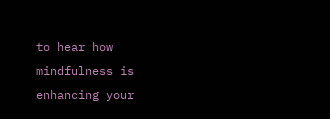to hear how mindfulness is enhancing your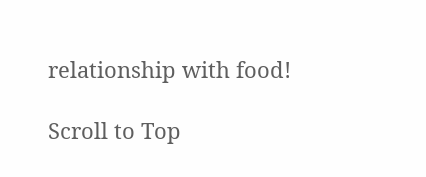relationship with food!

Scroll to Top